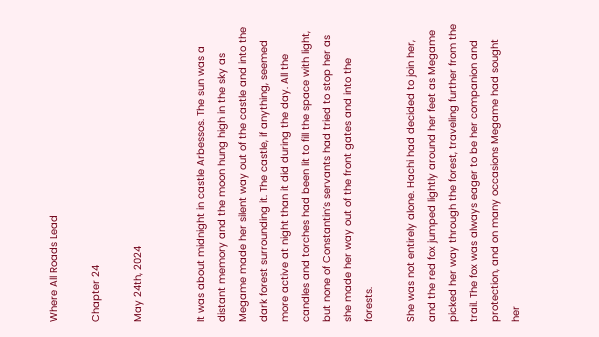Where All Roads Lead

Chapter 24

May 24th, 2024


It was about midnight in castle Arbessos. The sun was a distant memory and the moon hung high in the sky as Megame made her silent way out of the castle and into the dark forest surrounding it. The castle, if anything, seemed more active at night than it did during the day. All the candles and torches had been lit to fill the space with light, but none of Constantin’s servants had tried to stop her as she made her way out of the front gates and into the forests.

She was not entirely alone. Hachi had decided to join her, and the red fox jumped lightly around her feet as Megame picked her way through the forest, traveling further from the trail. The fox was always eager to be her companion and protection, and on many occasions Megame had sought her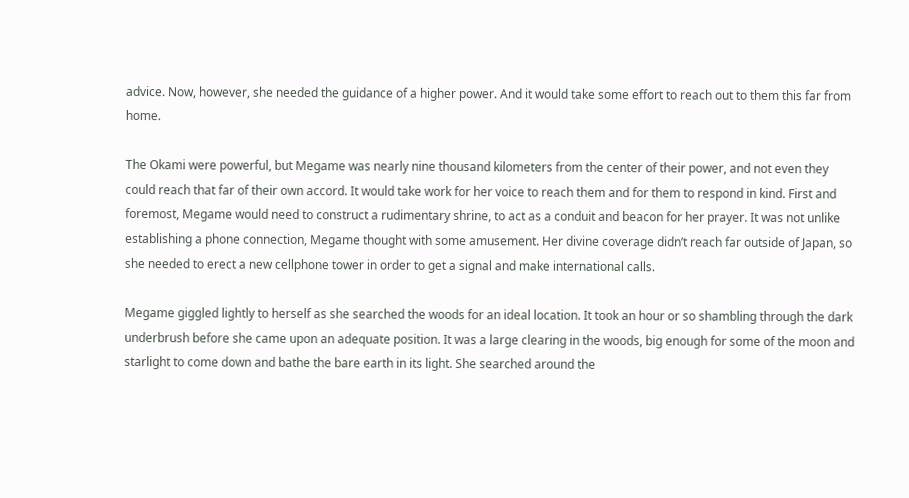advice. Now, however, she needed the guidance of a higher power. And it would take some effort to reach out to them this far from home.

The Okami were powerful, but Megame was nearly nine thousand kilometers from the center of their power, and not even they could reach that far of their own accord. It would take work for her voice to reach them and for them to respond in kind. First and foremost, Megame would need to construct a rudimentary shrine, to act as a conduit and beacon for her prayer. It was not unlike establishing a phone connection, Megame thought with some amusement. Her divine coverage didn’t reach far outside of Japan, so she needed to erect a new cellphone tower in order to get a signal and make international calls.

Megame giggled lightly to herself as she searched the woods for an ideal location. It took an hour or so shambling through the dark underbrush before she came upon an adequate position. It was a large clearing in the woods, big enough for some of the moon and starlight to come down and bathe the bare earth in its light. She searched around the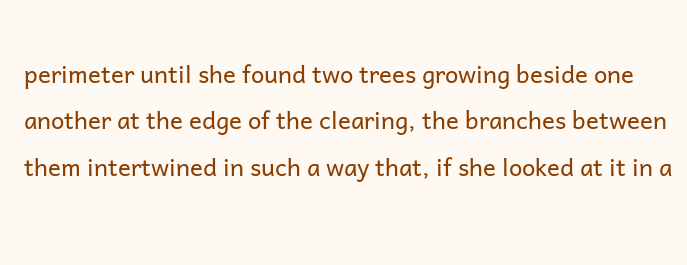perimeter until she found two trees growing beside one another at the edge of the clearing, the branches between them intertwined in such a way that, if she looked at it in a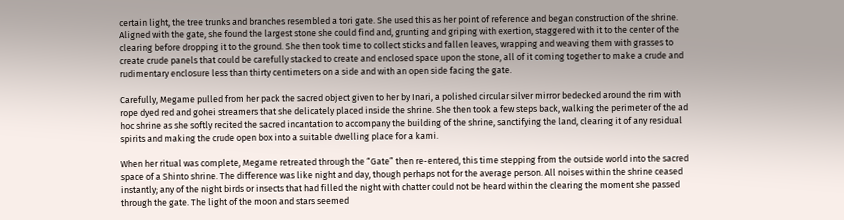certain light, the tree trunks and branches resembled a tori gate. She used this as her point of reference and began construction of the shrine. Aligned with the gate, she found the largest stone she could find and, grunting and griping with exertion, staggered with it to the center of the clearing before dropping it to the ground. She then took time to collect sticks and fallen leaves, wrapping and weaving them with grasses to create crude panels that could be carefully stacked to create and enclosed space upon the stone, all of it coming together to make a crude and rudimentary enclosure less than thirty centimeters on a side and with an open side facing the gate.

Carefully, Megame pulled from her pack the sacred object given to her by Inari, a polished circular silver mirror bedecked around the rim with rope dyed red and gohei streamers that she delicately placed inside the shrine. She then took a few steps back, walking the perimeter of the ad hoc shrine as she softly recited the sacred incantation to accompany the building of the shrine, sanctifying the land, clearing it of any residual spirits and making the crude open box into a suitable dwelling place for a kami.

When her ritual was complete, Megame retreated through the “Gate” then re-entered, this time stepping from the outside world into the sacred space of a Shinto shrine. The difference was like night and day, though perhaps not for the average person. All noises within the shrine ceased instantly; any of the night birds or insects that had filled the night with chatter could not be heard within the clearing the moment she passed through the gate. The light of the moon and stars seemed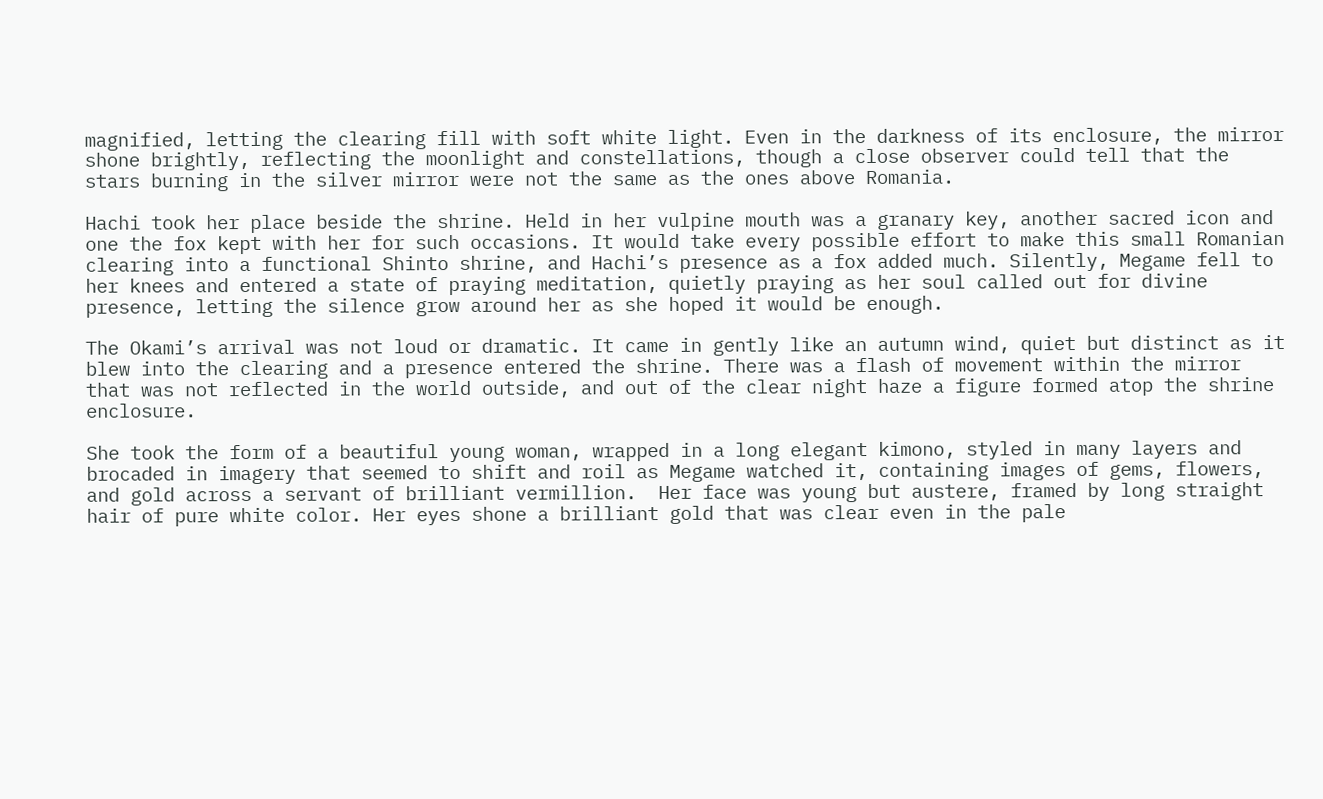magnified, letting the clearing fill with soft white light. Even in the darkness of its enclosure, the mirror shone brightly, reflecting the moonlight and constellations, though a close observer could tell that the stars burning in the silver mirror were not the same as the ones above Romania.

Hachi took her place beside the shrine. Held in her vulpine mouth was a granary key, another sacred icon and one the fox kept with her for such occasions. It would take every possible effort to make this small Romanian clearing into a functional Shinto shrine, and Hachi’s presence as a fox added much. Silently, Megame fell to her knees and entered a state of praying meditation, quietly praying as her soul called out for divine presence, letting the silence grow around her as she hoped it would be enough.

The Okami’s arrival was not loud or dramatic. It came in gently like an autumn wind, quiet but distinct as it blew into the clearing and a presence entered the shrine. There was a flash of movement within the mirror that was not reflected in the world outside, and out of the clear night haze a figure formed atop the shrine enclosure.

She took the form of a beautiful young woman, wrapped in a long elegant kimono, styled in many layers and brocaded in imagery that seemed to shift and roil as Megame watched it, containing images of gems, flowers, and gold across a servant of brilliant vermillion.  Her face was young but austere, framed by long straight hair of pure white color. Her eyes shone a brilliant gold that was clear even in the pale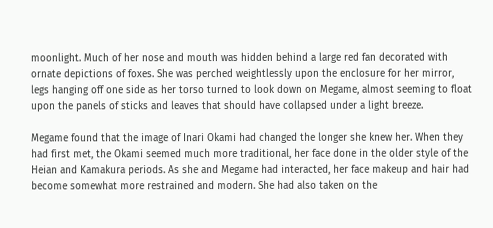moonlight. Much of her nose and mouth was hidden behind a large red fan decorated with ornate depictions of foxes. She was perched weightlessly upon the enclosure for her mirror, legs hanging off one side as her torso turned to look down on Megame, almost seeming to float upon the panels of sticks and leaves that should have collapsed under a light breeze.

Megame found that the image of Inari Okami had changed the longer she knew her. When they had first met, the Okami seemed much more traditional, her face done in the older style of the Heian and Kamakura periods. As she and Megame had interacted, her face makeup and hair had become somewhat more restrained and modern. She had also taken on the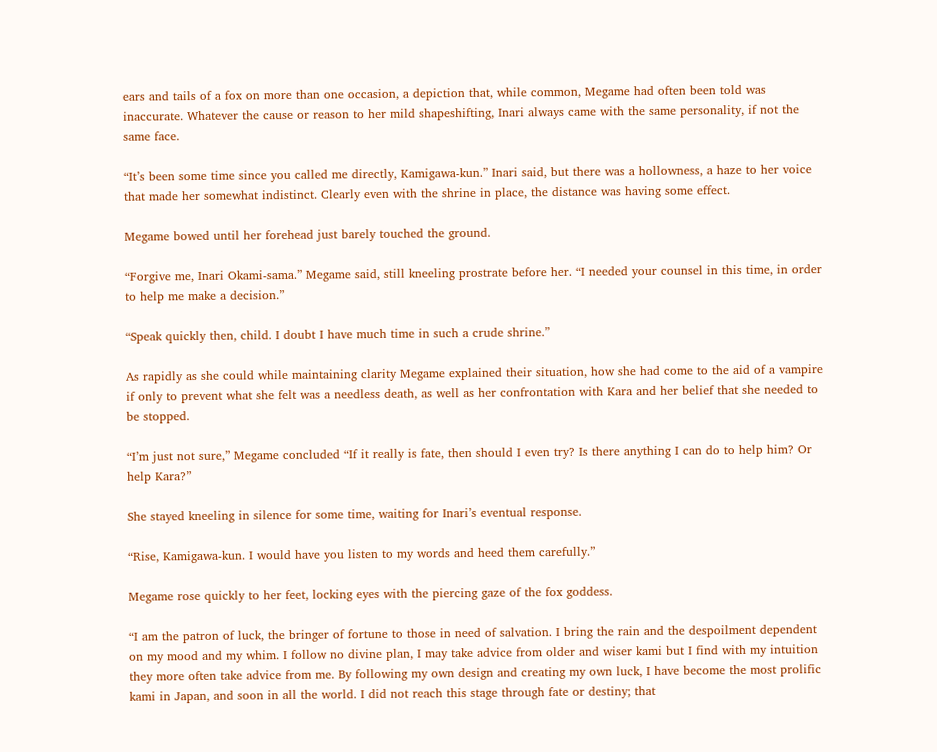ears and tails of a fox on more than one occasion, a depiction that, while common, Megame had often been told was inaccurate. Whatever the cause or reason to her mild shapeshifting, Inari always came with the same personality, if not the same face.

“It’s been some time since you called me directly, Kamigawa-kun.” Inari said, but there was a hollowness, a haze to her voice that made her somewhat indistinct. Clearly even with the shrine in place, the distance was having some effect.

Megame bowed until her forehead just barely touched the ground.

“Forgive me, Inari Okami-sama.” Megame said, still kneeling prostrate before her. “I needed your counsel in this time, in order to help me make a decision.”

“Speak quickly then, child. I doubt I have much time in such a crude shrine.”

As rapidly as she could while maintaining clarity Megame explained their situation, how she had come to the aid of a vampire if only to prevent what she felt was a needless death, as well as her confrontation with Kara and her belief that she needed to be stopped.

“I’m just not sure,” Megame concluded “If it really is fate, then should I even try? Is there anything I can do to help him? Or help Kara?”

She stayed kneeling in silence for some time, waiting for Inari’s eventual response.

“Rise, Kamigawa-kun. I would have you listen to my words and heed them carefully.”

Megame rose quickly to her feet, locking eyes with the piercing gaze of the fox goddess.

“I am the patron of luck, the bringer of fortune to those in need of salvation. I bring the rain and the despoilment dependent on my mood and my whim. I follow no divine plan, I may take advice from older and wiser kami but I find with my intuition they more often take advice from me. By following my own design and creating my own luck, I have become the most prolific kami in Japan, and soon in all the world. I did not reach this stage through fate or destiny; that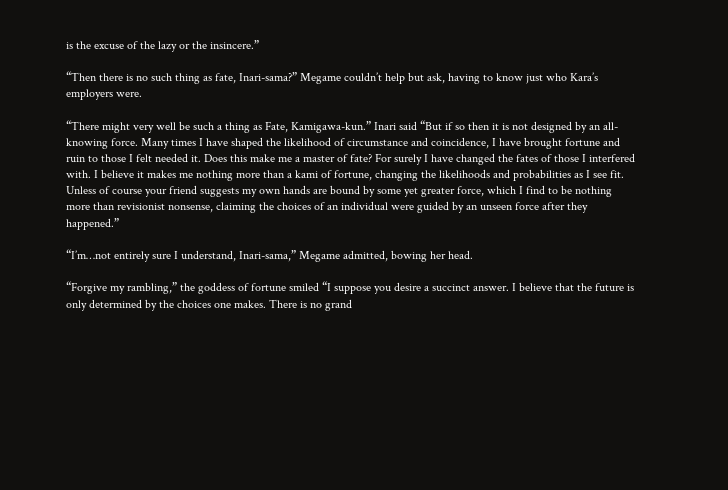is the excuse of the lazy or the insincere.”

“Then there is no such thing as fate, Inari-sama?” Megame couldn’t help but ask, having to know just who Kara’s employers were.

“There might very well be such a thing as Fate, Kamigawa-kun.” Inari said “But if so then it is not designed by an all-knowing force. Many times I have shaped the likelihood of circumstance and coincidence, I have brought fortune and ruin to those I felt needed it. Does this make me a master of fate? For surely I have changed the fates of those I interfered with. I believe it makes me nothing more than a kami of fortune, changing the likelihoods and probabilities as I see fit. Unless of course your friend suggests my own hands are bound by some yet greater force, which I find to be nothing more than revisionist nonsense, claiming the choices of an individual were guided by an unseen force after they happened.”

“I’m…not entirely sure I understand, Inari-sama,” Megame admitted, bowing her head.

“Forgive my rambling,” the goddess of fortune smiled “I suppose you desire a succinct answer. I believe that the future is only determined by the choices one makes. There is no grand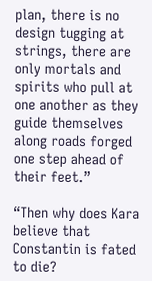plan, there is no design tugging at strings, there are only mortals and spirits who pull at one another as they guide themselves along roads forged one step ahead of their feet.”

“Then why does Kara believe that Constantin is fated to die?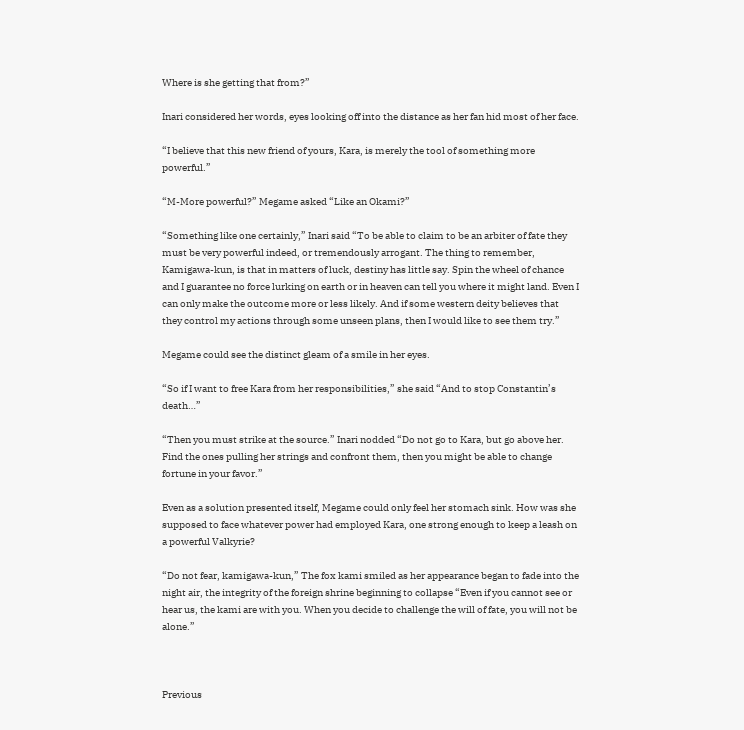Where is she getting that from?”

Inari considered her words, eyes looking off into the distance as her fan hid most of her face.

“I believe that this new friend of yours, Kara, is merely the tool of something more powerful.”

“M-More powerful?” Megame asked “Like an Okami?”

“Something like one certainly,” Inari said “To be able to claim to be an arbiter of fate they must be very powerful indeed, or tremendously arrogant. The thing to remember, Kamigawa-kun, is that in matters of luck, destiny has little say. Spin the wheel of chance and I guarantee no force lurking on earth or in heaven can tell you where it might land. Even I can only make the outcome more or less likely. And if some western deity believes that they control my actions through some unseen plans, then I would like to see them try.”

Megame could see the distinct gleam of a smile in her eyes.

“So if I want to free Kara from her responsibilities,” she said “And to stop Constantin’s death…”

“Then you must strike at the source.” Inari nodded “Do not go to Kara, but go above her. Find the ones pulling her strings and confront them, then you might be able to change fortune in your favor.”

Even as a solution presented itself, Megame could only feel her stomach sink. How was she supposed to face whatever power had employed Kara, one strong enough to keep a leash on a powerful Valkyrie?

“Do not fear, kamigawa-kun,” The fox kami smiled as her appearance began to fade into the night air, the integrity of the foreign shrine beginning to collapse “Even if you cannot see or hear us, the kami are with you. When you decide to challenge the will of fate, you will not be alone.”



Previous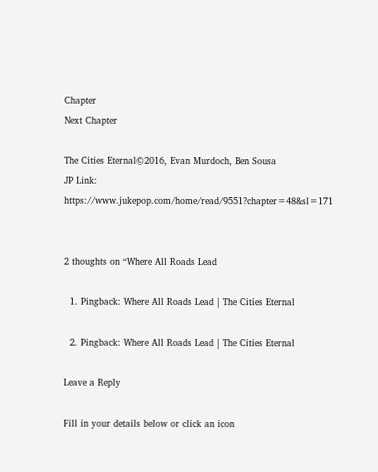Chapter                                                                                                                      Next Chapter

The Cities Eternal©2016, Evan Murdoch, Ben Sousa
JP Link: https://www.jukepop.com/home/read/9551?chapter=48&sl=171


2 thoughts on “Where All Roads Lead

  1. Pingback: Where All Roads Lead | The Cities Eternal

  2. Pingback: Where All Roads Lead | The Cities Eternal

Leave a Reply

Fill in your details below or click an icon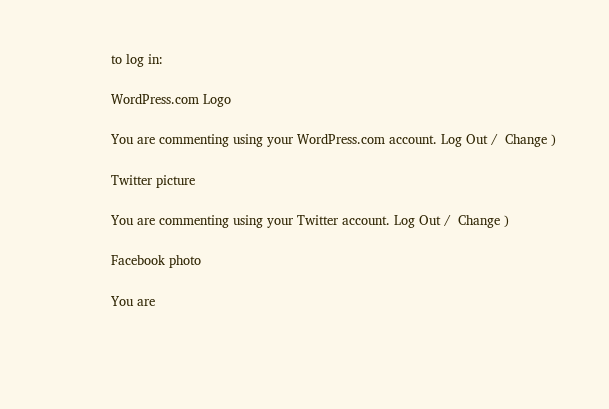to log in:

WordPress.com Logo

You are commenting using your WordPress.com account. Log Out /  Change )

Twitter picture

You are commenting using your Twitter account. Log Out /  Change )

Facebook photo

You are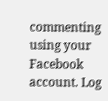commenting using your Facebook account. Log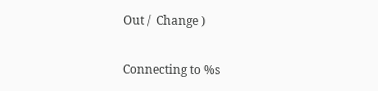Out /  Change )

Connecting to %s